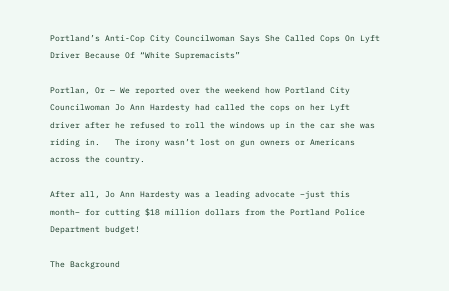Portland’s Anti-Cop City Councilwoman Says She Called Cops On Lyft Driver Because Of “White Supremacists”

Portlan, Or — We reported over the weekend how Portland City Councilwoman Jo Ann Hardesty had called the cops on her Lyft driver after he refused to roll the windows up in the car she was riding in.   The irony wasn’t lost on gun owners or Americans across the country.

After all, Jo Ann Hardesty was a leading advocate –just this month– for cutting $18 million dollars from the Portland Police Department budget!

The Background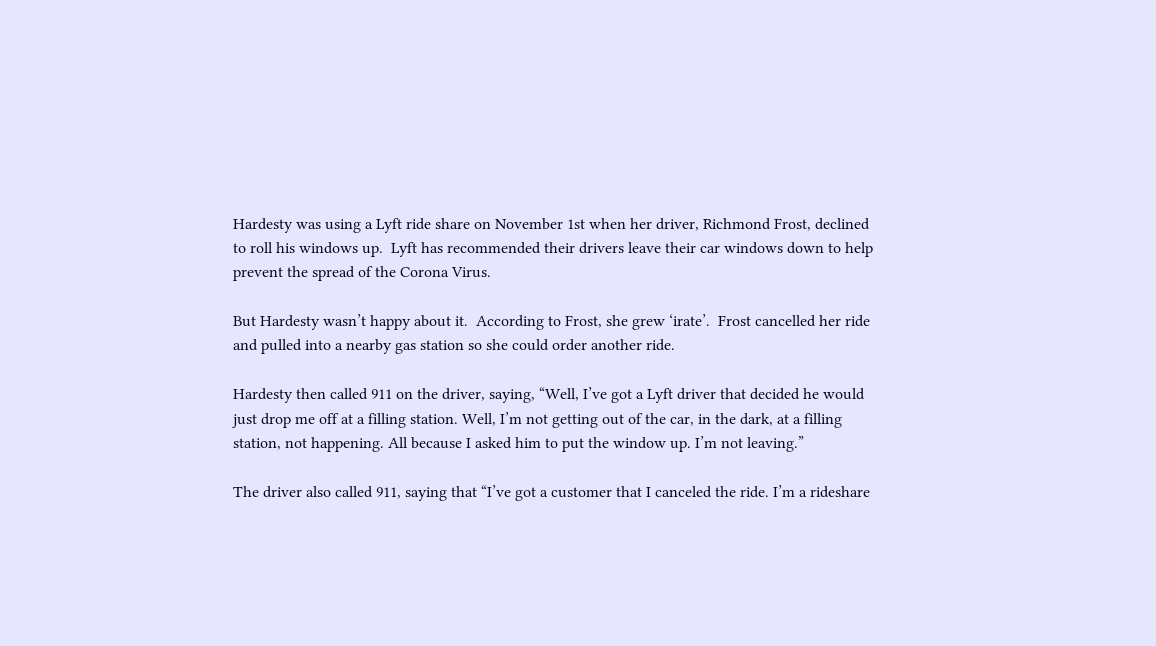Hardesty was using a Lyft ride share on November 1st when her driver, Richmond Frost, declined to roll his windows up.  Lyft has recommended their drivers leave their car windows down to help prevent the spread of the Corona Virus.

But Hardesty wasn’t happy about it.  According to Frost, she grew ‘irate’.  Frost cancelled her ride and pulled into a nearby gas station so she could order another ride.

Hardesty then called 911 on the driver, saying, “Well, I’ve got a Lyft driver that decided he would just drop me off at a filling station. Well, I’m not getting out of the car, in the dark, at a filling station, not happening. All because I asked him to put the window up. I’m not leaving.”

The driver also called 911, saying that “I’ve got a customer that I canceled the ride. I’m a rideshare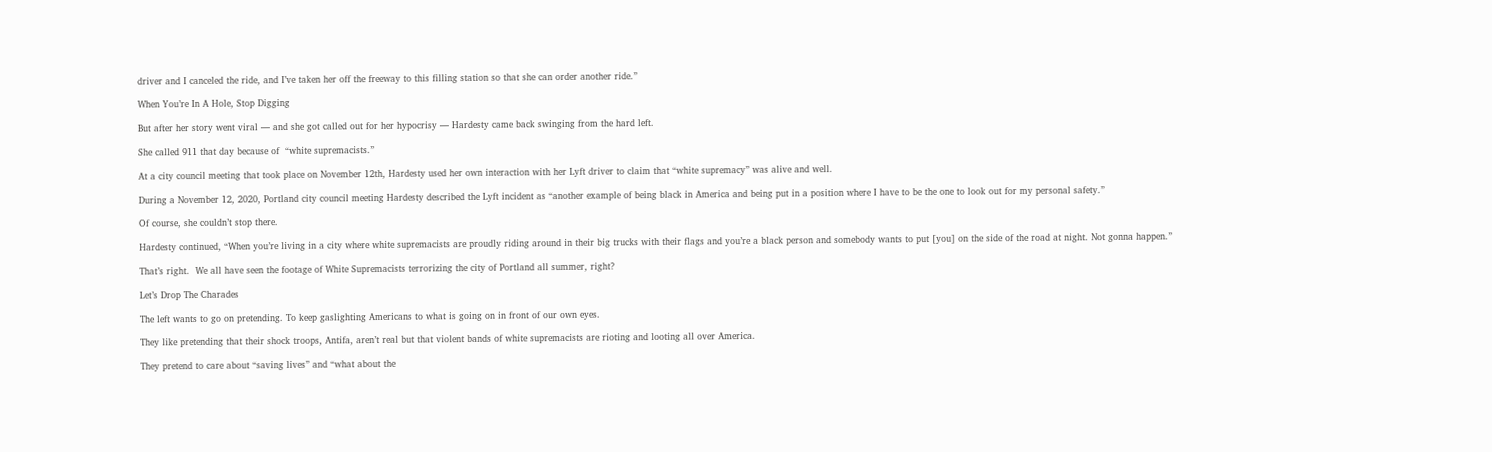driver and I canceled the ride, and I’ve taken her off the freeway to this filling station so that she can order another ride.”

When You’re In A Hole, Stop Digging

But after her story went viral — and she got called out for her hypocrisy — Hardesty came back swinging from the hard left.

She called 911 that day because of  “white supremacists.”

At a city council meeting that took place on November 12th, Hardesty used her own interaction with her Lyft driver to claim that “white supremacy” was alive and well.

During a November 12, 2020, Portland city council meeting Hardesty described the Lyft incident as “another example of being black in America and being put in a position where I have to be the one to look out for my personal safety.”

Of course, she couldn’t stop there.

Hardesty continued, “When you’re living in a city where white supremacists are proudly riding around in their big trucks with their flags and you’re a black person and somebody wants to put [you] on the side of the road at night. Not gonna happen.”

That’s right.  We all have seen the footage of White Supremacists terrorizing the city of Portland all summer, right?

Let’s Drop The Charades

The left wants to go on pretending. To keep gaslighting Americans to what is going on in front of our own eyes.

They like pretending that their shock troops, Antifa, aren’t real but that violent bands of white supremacists are rioting and looting all over America.

They pretend to care about “saving lives” and “what about the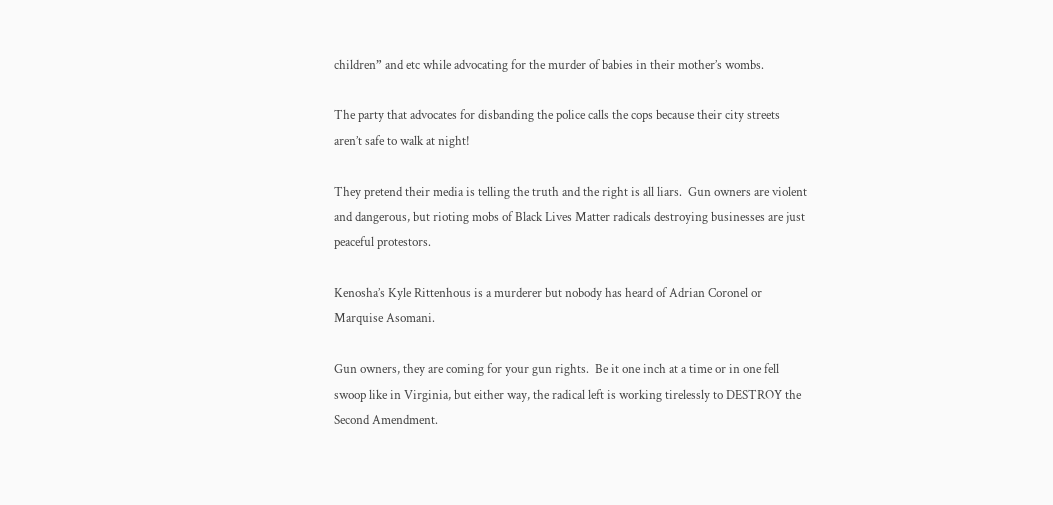children” and etc while advocating for the murder of babies in their mother’s wombs.

The party that advocates for disbanding the police calls the cops because their city streets aren’t safe to walk at night!

They pretend their media is telling the truth and the right is all liars.  Gun owners are violent and dangerous, but rioting mobs of Black Lives Matter radicals destroying businesses are just peaceful protestors.

Kenosha’s Kyle Rittenhous is a murderer but nobody has heard of Adrian Coronel or Marquise Asomani.

Gun owners, they are coming for your gun rights.  Be it one inch at a time or in one fell swoop like in Virginia, but either way, the radical left is working tirelessly to DESTROY the Second Amendment.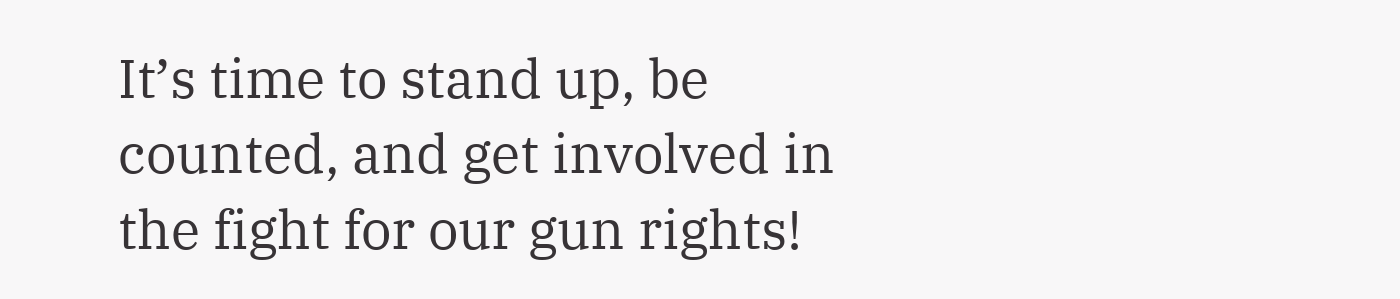It’s time to stand up, be counted, and get involved in the fight for our gun rights!